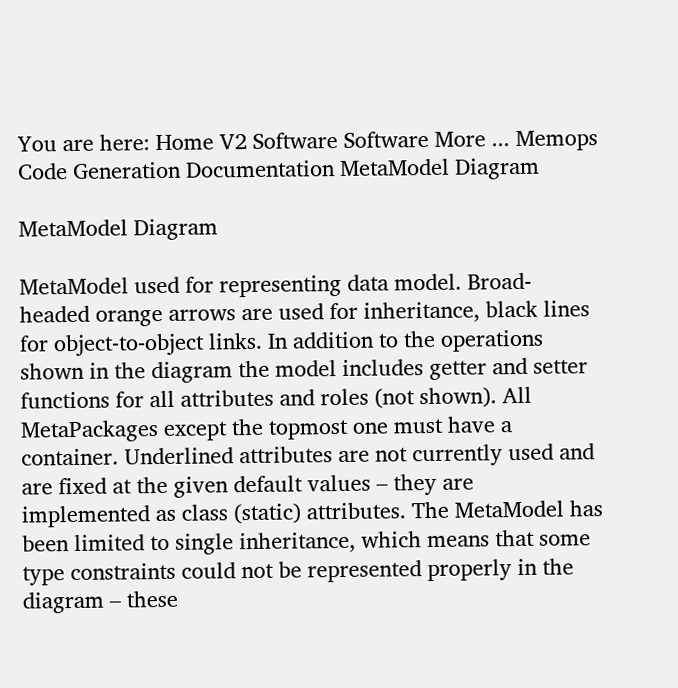You are here: Home V2 Software Software More ... Memops Code Generation Documentation MetaModel Diagram

MetaModel Diagram

MetaModel used for representing data model. Broad-headed orange arrows are used for inheritance, black lines for object-to-object links. In addition to the operations shown in the diagram the model includes getter and setter functions for all attributes and roles (not shown). All MetaPackages except the topmost one must have a container. Underlined attributes are not currently used and are fixed at the given default values – they are implemented as class (static) attributes. The MetaModel has been limited to single inheritance, which means that some type constraints could not be represented properly in the diagram – these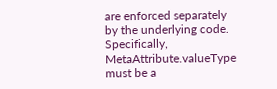are enforced separately by the underlying code. Specifically, MetaAttribute.valueType must be a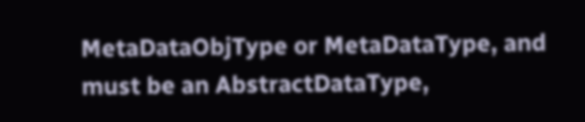MetaDataObjType or MetaDataType, and must be an AbstractDataType,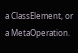a ClassElement, or a MetaOperation.